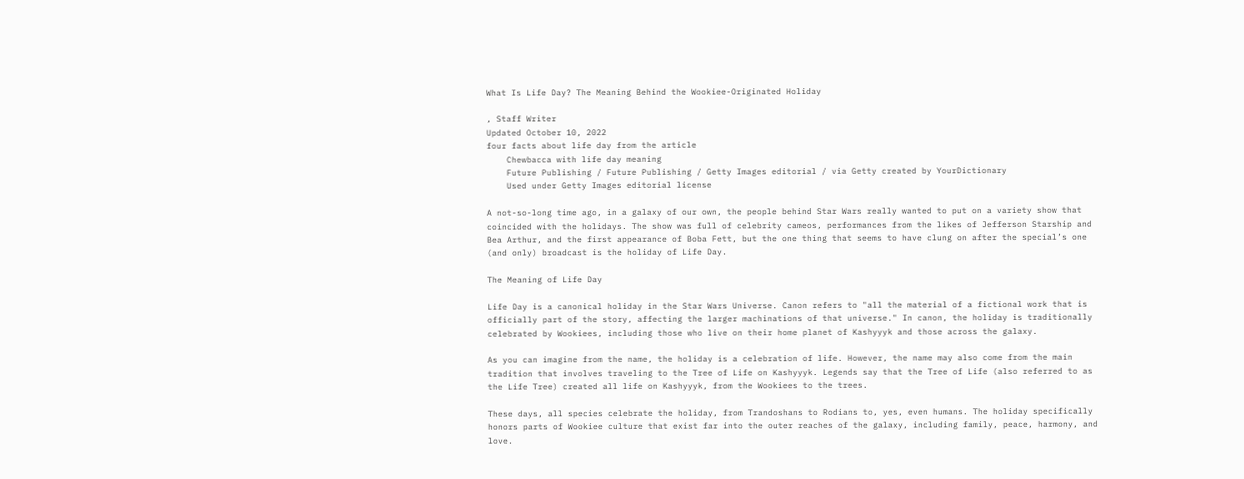What Is Life Day? The Meaning Behind the Wookiee-Originated Holiday

, Staff Writer
Updated October 10, 2022
four facts about life day from the article
    Chewbacca with life day meaning
    Future Publishing / Future Publishing / Getty Images editorial / via Getty created by YourDictionary
    Used under Getty Images editorial license

A not-so-long time ago, in a galaxy of our own, the people behind Star Wars really wanted to put on a variety show that coincided with the holidays. The show was full of celebrity cameos, performances from the likes of Jefferson Starship and Bea Arthur, and the first appearance of Boba Fett, but the one thing that seems to have clung on after the special’s one (and only) broadcast is the holiday of Life Day.

The Meaning of Life Day

Life Day is a canonical holiday in the Star Wars Universe. Canon refers to "all the material of a fictional work that is officially part of the story, affecting the larger machinations of that universe." In canon, the holiday is traditionally celebrated by Wookiees, including those who live on their home planet of Kashyyyk and those across the galaxy.

As you can imagine from the name, the holiday is a celebration of life. However, the name may also come from the main tradition that involves traveling to the Tree of Life on Kashyyyk. Legends say that the Tree of Life (also referred to as the Life Tree) created all life on Kashyyyk, from the Wookiees to the trees.

These days, all species celebrate the holiday, from Trandoshans to Rodians to, yes, even humans. The holiday specifically honors parts of Wookiee culture that exist far into the outer reaches of the galaxy, including family, peace, harmony, and love.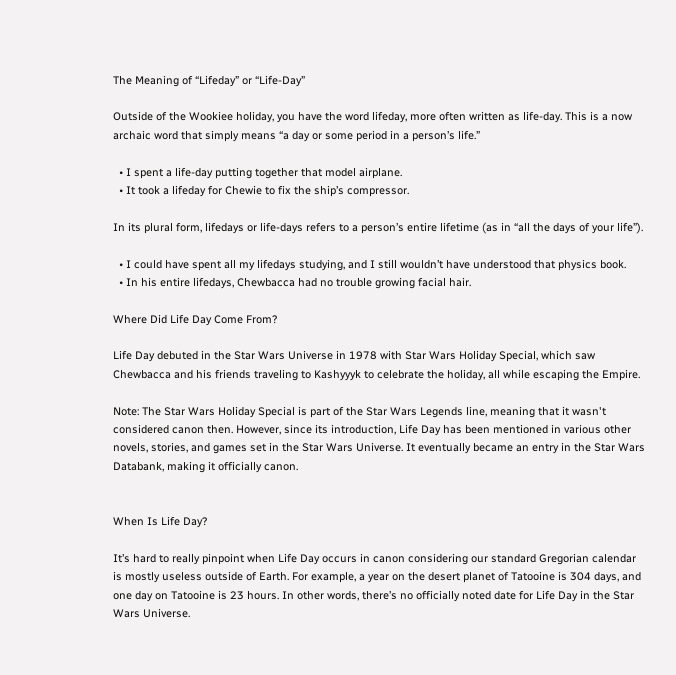The Meaning of “Lifeday” or “Life-Day”

Outside of the Wookiee holiday, you have the word lifeday, more often written as life-day. This is a now archaic word that simply means “a day or some period in a person’s life.”

  • I spent a life-day putting together that model airplane.
  • It took a lifeday for Chewie to fix the ship’s compressor.

In its plural form, lifedays or life-days refers to a person’s entire lifetime (as in “all the days of your life”).

  • I could have spent all my lifedays studying, and I still wouldn’t have understood that physics book.
  • In his entire lifedays, Chewbacca had no trouble growing facial hair.

Where Did Life Day Come From?

Life Day debuted in the Star Wars Universe in 1978 with Star Wars Holiday Special, which saw Chewbacca and his friends traveling to Kashyyyk to celebrate the holiday, all while escaping the Empire.

Note: The Star Wars Holiday Special is part of the Star Wars Legends line, meaning that it wasn't considered canon then. However, since its introduction, Life Day has been mentioned in various other novels, stories, and games set in the Star Wars Universe. It eventually became an entry in the Star Wars Databank, making it officially canon.


When Is Life Day?

It’s hard to really pinpoint when Life Day occurs in canon considering our standard Gregorian calendar is mostly useless outside of Earth. For example, a year on the desert planet of Tatooine is 304 days, and one day on Tatooine is 23 hours. In other words, there’s no officially noted date for Life Day in the Star Wars Universe.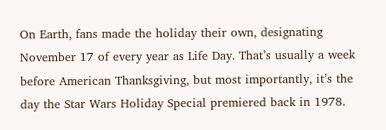On Earth, fans made the holiday their own, designating November 17 of every year as Life Day. That’s usually a week before American Thanksgiving, but most importantly, it’s the day the Star Wars Holiday Special premiered back in 1978.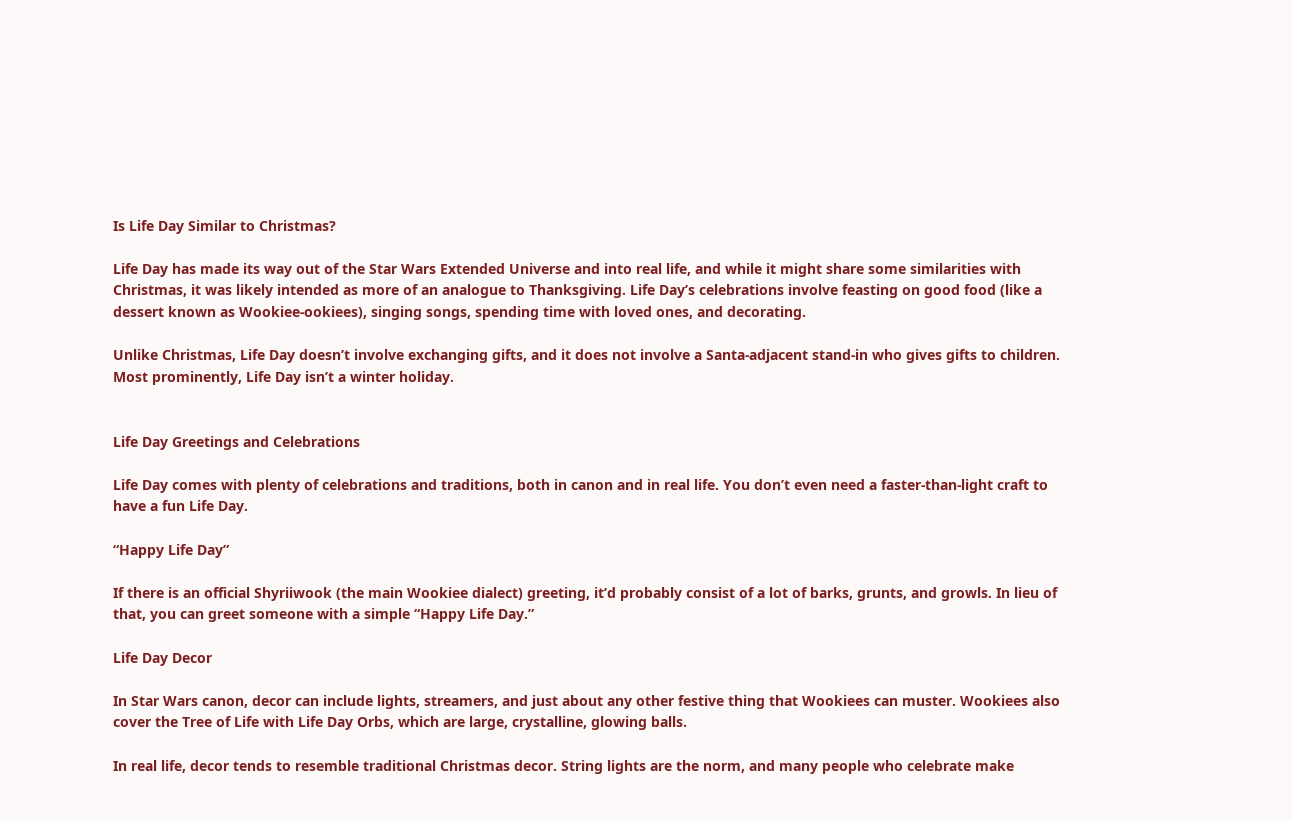Is Life Day Similar to Christmas?

Life Day has made its way out of the Star Wars Extended Universe and into real life, and while it might share some similarities with Christmas, it was likely intended as more of an analogue to Thanksgiving. Life Day’s celebrations involve feasting on good food (like a dessert known as Wookiee-ookiees), singing songs, spending time with loved ones, and decorating.

Unlike Christmas, Life Day doesn’t involve exchanging gifts, and it does not involve a Santa-adjacent stand-in who gives gifts to children. Most prominently, Life Day isn’t a winter holiday.


Life Day Greetings and Celebrations

Life Day comes with plenty of celebrations and traditions, both in canon and in real life. You don’t even need a faster-than-light craft to have a fun Life Day.

“Happy Life Day”

If there is an official Shyriiwook (the main Wookiee dialect) greeting, it’d probably consist of a lot of barks, grunts, and growls. In lieu of that, you can greet someone with a simple “Happy Life Day.”

Life Day Decor

In Star Wars canon, decor can include lights, streamers, and just about any other festive thing that Wookiees can muster. Wookiees also cover the Tree of Life with Life Day Orbs, which are large, crystalline, glowing balls.

In real life, decor tends to resemble traditional Christmas decor. String lights are the norm, and many people who celebrate make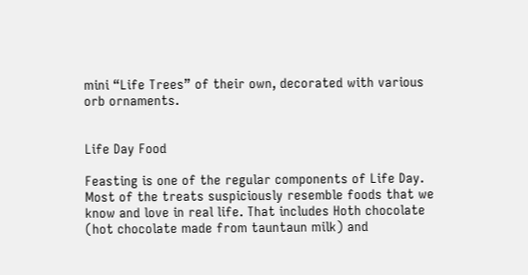mini “Life Trees” of their own, decorated with various orb ornaments.


Life Day Food

Feasting is one of the regular components of Life Day. Most of the treats suspiciously resemble foods that we know and love in real life. That includes Hoth chocolate (hot chocolate made from tauntaun milk) and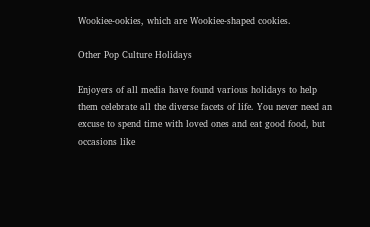Wookiee-ookies, which are Wookiee-shaped cookies.

Other Pop Culture Holidays

Enjoyers of all media have found various holidays to help them celebrate all the diverse facets of life. You never need an excuse to spend time with loved ones and eat good food, but occasions like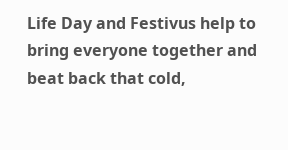Life Day and Festivus help to bring everyone together and beat back that cold,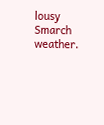lousy Smarch weather.